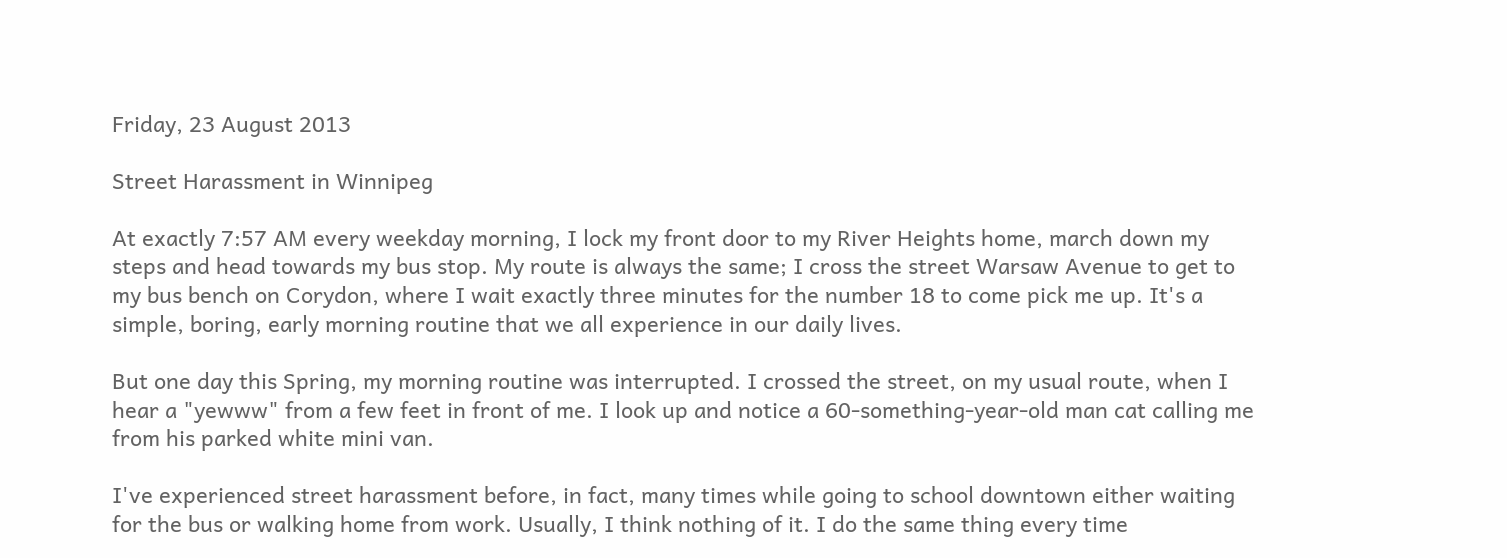Friday, 23 August 2013

Street Harassment in Winnipeg

At exactly 7:57 AM every weekday morning, I lock my front door to my River Heights home, march down my steps and head towards my bus stop. My route is always the same; I cross the street Warsaw Avenue to get to my bus bench on Corydon, where I wait exactly three minutes for the number 18 to come pick me up. It's a simple, boring, early morning routine that we all experience in our daily lives.

But one day this Spring, my morning routine was interrupted. I crossed the street, on my usual route, when I hear a "yewww" from a few feet in front of me. I look up and notice a 60-something-year-old man cat calling me from his parked white mini van.

I've experienced street harassment before, in fact, many times while going to school downtown either waiting for the bus or walking home from work. Usually, I think nothing of it. I do the same thing every time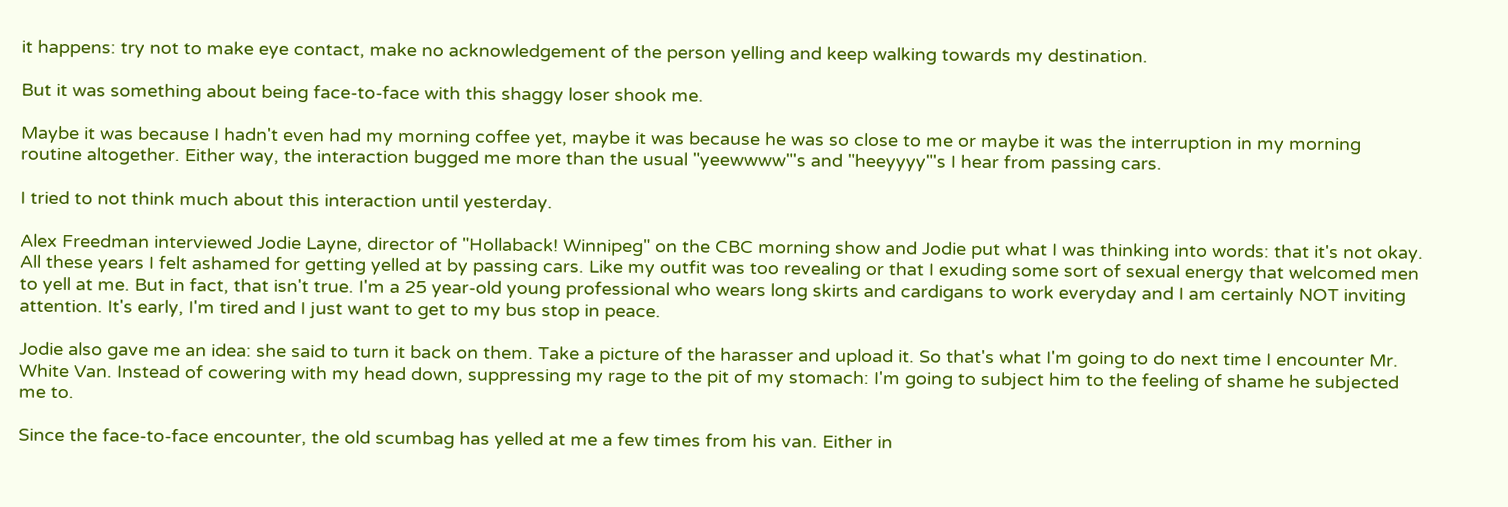it happens: try not to make eye contact, make no acknowledgement of the person yelling and keep walking towards my destination.

But it was something about being face-to-face with this shaggy loser shook me.

Maybe it was because I hadn't even had my morning coffee yet, maybe it was because he was so close to me or maybe it was the interruption in my morning routine altogether. Either way, the interaction bugged me more than the usual "yeewwww"'s and "heeyyyy"'s I hear from passing cars.

I tried to not think much about this interaction until yesterday.

Alex Freedman interviewed Jodie Layne, director of "Hollaback! Winnipeg" on the CBC morning show and Jodie put what I was thinking into words: that it's not okay. All these years I felt ashamed for getting yelled at by passing cars. Like my outfit was too revealing or that I exuding some sort of sexual energy that welcomed men to yell at me. But in fact, that isn't true. I'm a 25 year-old young professional who wears long skirts and cardigans to work everyday and I am certainly NOT inviting attention. It's early, I'm tired and I just want to get to my bus stop in peace.

Jodie also gave me an idea: she said to turn it back on them. Take a picture of the harasser and upload it. So that's what I'm going to do next time I encounter Mr. White Van. Instead of cowering with my head down, suppressing my rage to the pit of my stomach: I'm going to subject him to the feeling of shame he subjected me to.

Since the face-to-face encounter, the old scumbag has yelled at me a few times from his van. Either in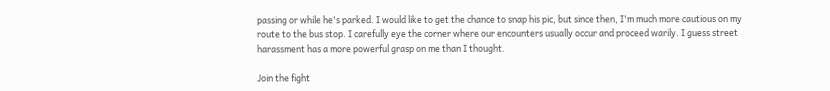passing or while he's parked. I would like to get the chance to snap his pic, but since then, I'm much more cautious on my route to the bus stop. I carefully eye the corner where our encounters usually occur and proceed warily. I guess street harassment has a more powerful grasp on me than I thought.

Join the fight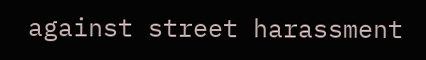against street harassment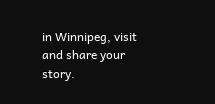in Winnipeg, visit and share your story.